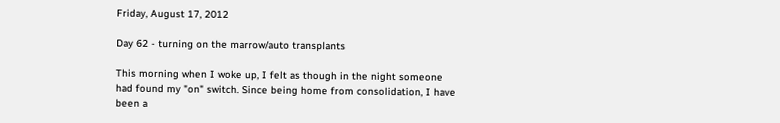Friday, August 17, 2012

Day 62 - turning on the marrow/auto transplants

This morning when I woke up, I felt as though in the night someone had found my "on" switch. Since being home from consolidation, I have been a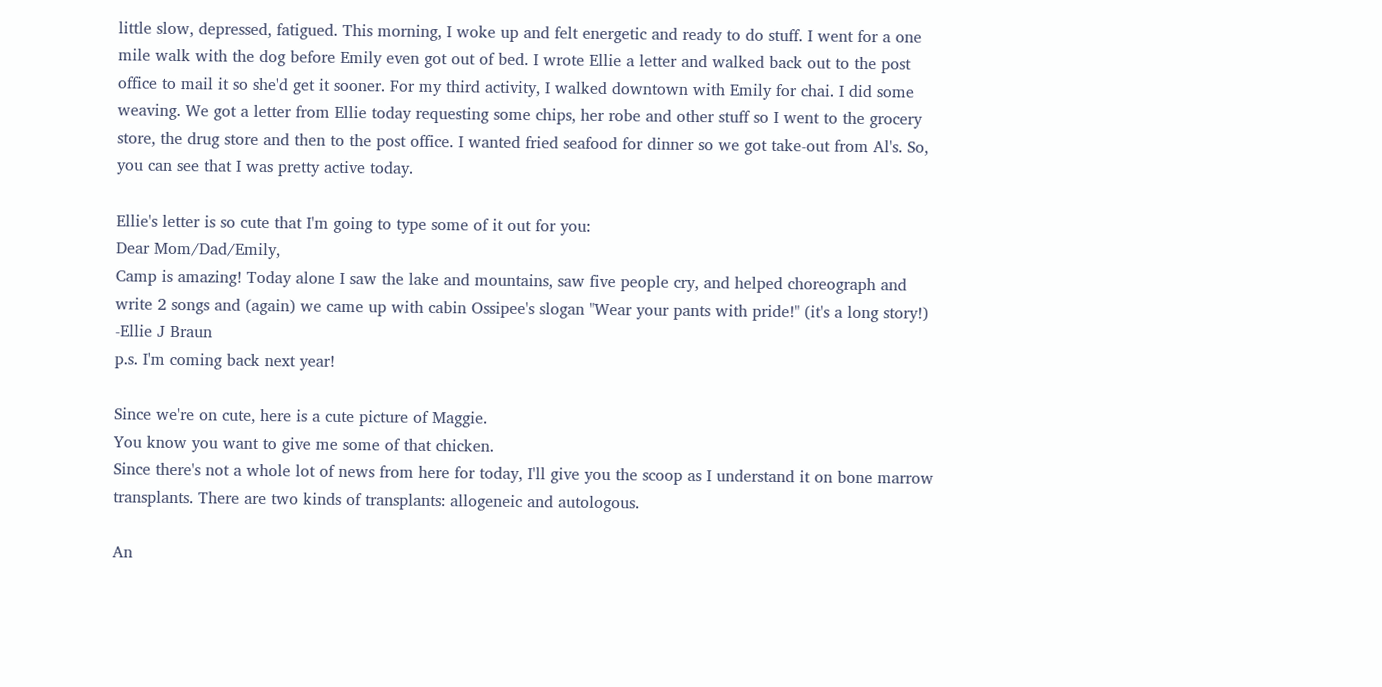little slow, depressed, fatigued. This morning, I woke up and felt energetic and ready to do stuff. I went for a one mile walk with the dog before Emily even got out of bed. I wrote Ellie a letter and walked back out to the post office to mail it so she'd get it sooner. For my third activity, I walked downtown with Emily for chai. I did some weaving. We got a letter from Ellie today requesting some chips, her robe and other stuff so I went to the grocery store, the drug store and then to the post office. I wanted fried seafood for dinner so we got take-out from Al's. So, you can see that I was pretty active today.

Ellie's letter is so cute that I'm going to type some of it out for you:
Dear Mom/Dad/Emily,
Camp is amazing! Today alone I saw the lake and mountains, saw five people cry, and helped choreograph and write 2 songs and (again) we came up with cabin Ossipee's slogan "Wear your pants with pride!" (it's a long story!) -Ellie J Braun
p.s. I'm coming back next year!

Since we're on cute, here is a cute picture of Maggie.
You know you want to give me some of that chicken.
Since there's not a whole lot of news from here for today, I'll give you the scoop as I understand it on bone marrow transplants. There are two kinds of transplants: allogeneic and autologous.

An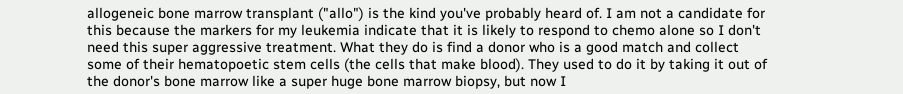allogeneic bone marrow transplant ("allo") is the kind you've probably heard of. I am not a candidate for this because the markers for my leukemia indicate that it is likely to respond to chemo alone so I don't need this super aggressive treatment. What they do is find a donor who is a good match and collect some of their hematopoetic stem cells (the cells that make blood). They used to do it by taking it out of the donor's bone marrow like a super huge bone marrow biopsy, but now I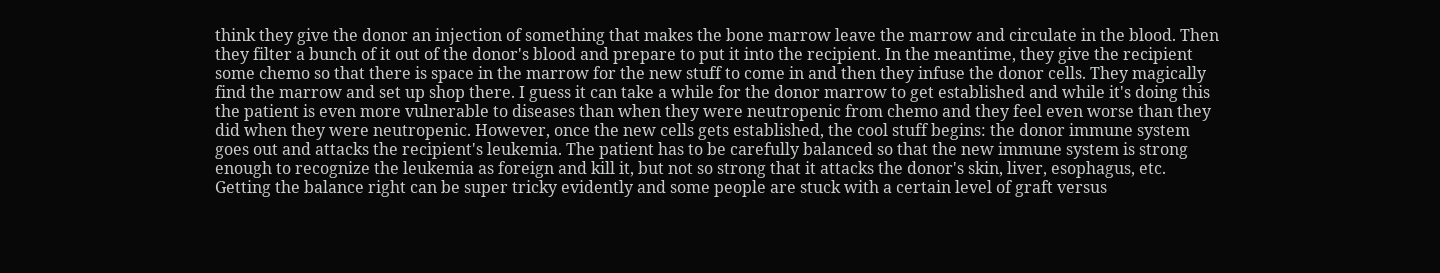think they give the donor an injection of something that makes the bone marrow leave the marrow and circulate in the blood. Then they filter a bunch of it out of the donor's blood and prepare to put it into the recipient. In the meantime, they give the recipient some chemo so that there is space in the marrow for the new stuff to come in and then they infuse the donor cells. They magically find the marrow and set up shop there. I guess it can take a while for the donor marrow to get established and while it's doing this the patient is even more vulnerable to diseases than when they were neutropenic from chemo and they feel even worse than they did when they were neutropenic. However, once the new cells gets established, the cool stuff begins: the donor immune system goes out and attacks the recipient's leukemia. The patient has to be carefully balanced so that the new immune system is strong enough to recognize the leukemia as foreign and kill it, but not so strong that it attacks the donor's skin, liver, esophagus, etc. Getting the balance right can be super tricky evidently and some people are stuck with a certain level of graft versus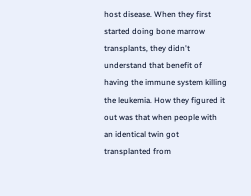host disease. When they first started doing bone marrow transplants, they didn't understand that benefit of having the immune system killing the leukemia. How they figured it out was that when people with an identical twin got transplanted from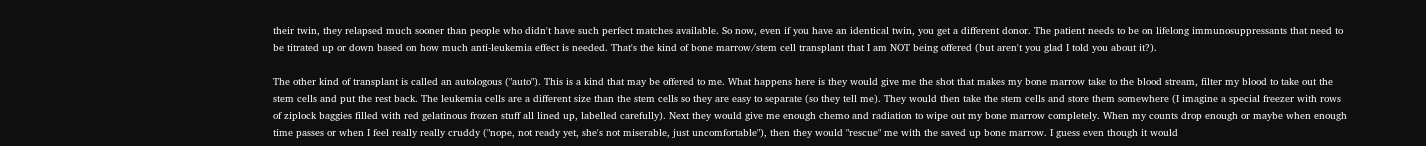their twin, they relapsed much sooner than people who didn't have such perfect matches available. So now, even if you have an identical twin, you get a different donor. The patient needs to be on lifelong immunosuppressants that need to be titrated up or down based on how much anti-leukemia effect is needed. That's the kind of bone marrow/stem cell transplant that I am NOT being offered (but aren't you glad I told you about it?).

The other kind of transplant is called an autologous ("auto"). This is a kind that may be offered to me. What happens here is they would give me the shot that makes my bone marrow take to the blood stream, filter my blood to take out the stem cells and put the rest back. The leukemia cells are a different size than the stem cells so they are easy to separate (so they tell me). They would then take the stem cells and store them somewhere (I imagine a special freezer with rows of ziplock baggies filled with red gelatinous frozen stuff all lined up, labelled carefully). Next they would give me enough chemo and radiation to wipe out my bone marrow completely. When my counts drop enough or maybe when enough time passes or when I feel really really cruddy ("nope, not ready yet, she's not miserable, just uncomfortable"), then they would "rescue" me with the saved up bone marrow. I guess even though it would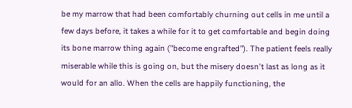be my marrow that had been comfortably churning out cells in me until a few days before, it takes a while for it to get comfortable and begin doing its bone marrow thing again ("become engrafted"). The patient feels really miserable while this is going on, but the misery doesn't last as long as it would for an allo. When the cells are happily functioning, the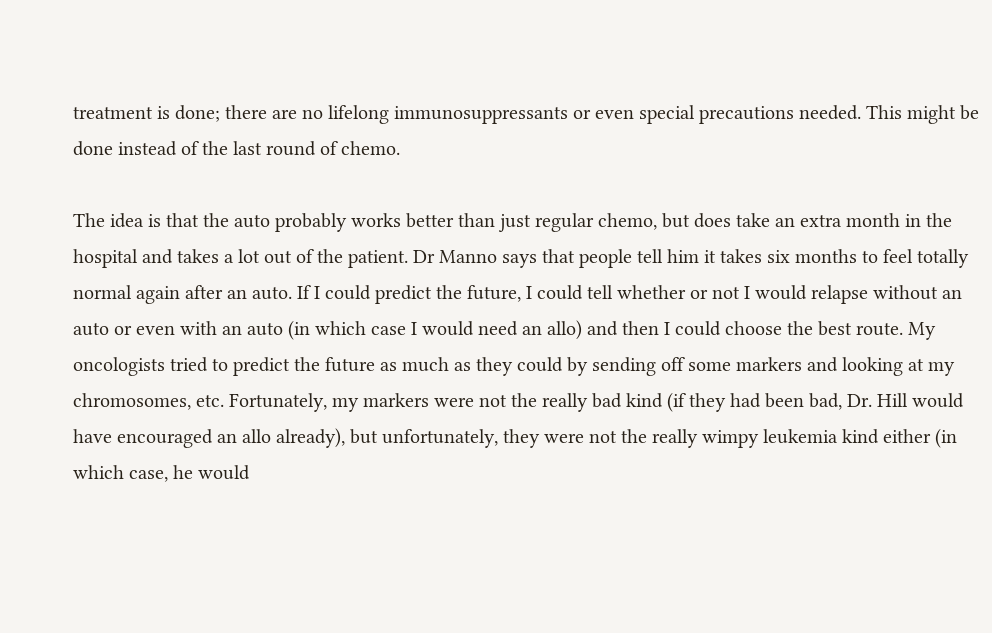treatment is done; there are no lifelong immunosuppressants or even special precautions needed. This might be done instead of the last round of chemo.

The idea is that the auto probably works better than just regular chemo, but does take an extra month in the hospital and takes a lot out of the patient. Dr Manno says that people tell him it takes six months to feel totally normal again after an auto. If I could predict the future, I could tell whether or not I would relapse without an auto or even with an auto (in which case I would need an allo) and then I could choose the best route. My oncologists tried to predict the future as much as they could by sending off some markers and looking at my chromosomes, etc. Fortunately, my markers were not the really bad kind (if they had been bad, Dr. Hill would have encouraged an allo already), but unfortunately, they were not the really wimpy leukemia kind either (in which case, he would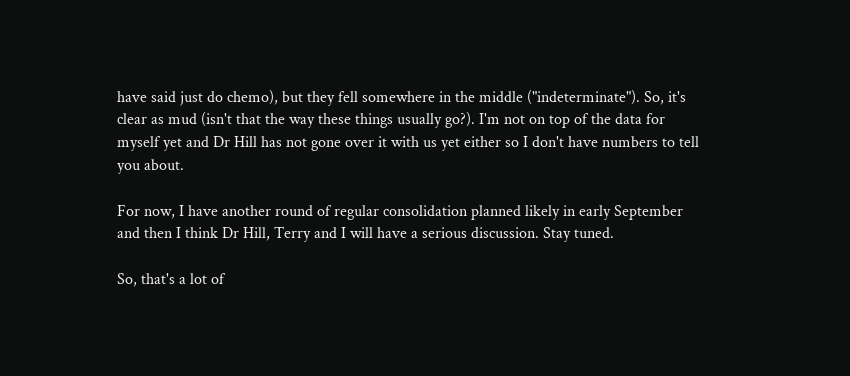have said just do chemo), but they fell somewhere in the middle ("indeterminate"). So, it's clear as mud (isn't that the way these things usually go?). I'm not on top of the data for myself yet and Dr Hill has not gone over it with us yet either so I don't have numbers to tell you about.

For now, I have another round of regular consolidation planned likely in early September and then I think Dr Hill, Terry and I will have a serious discussion. Stay tuned.

So, that's a lot of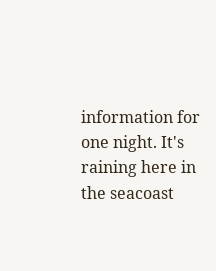information for one night. It's raining here in the seacoast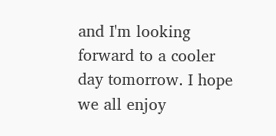and I'm looking forward to a cooler day tomorrow. I hope we all enjoy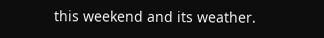this weekend and its weather.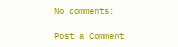No comments:

Post a Comment